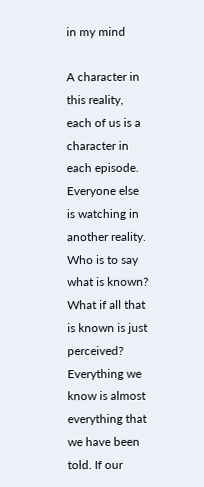in my mind

A character in this reality, each of us is a character in each episode. Everyone else is watching in another reality. Who is to say what is known? What if all that is known is just perceived? Everything we know is almost everything that we have been told. If our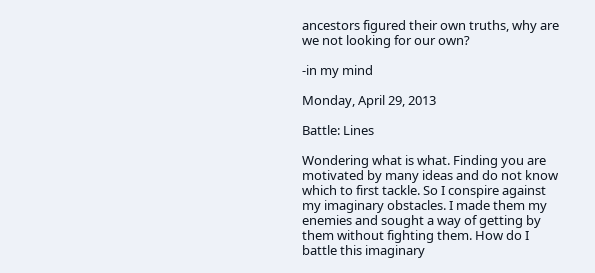ancestors figured their own truths, why are we not looking for our own?

-in my mind

Monday, April 29, 2013

Battle: Lines

Wondering what is what. Finding you are motivated by many ideas and do not know which to first tackle. So I conspire against my imaginary obstacles. I made them my enemies and sought a way of getting by them without fighting them. How do I battle this imaginary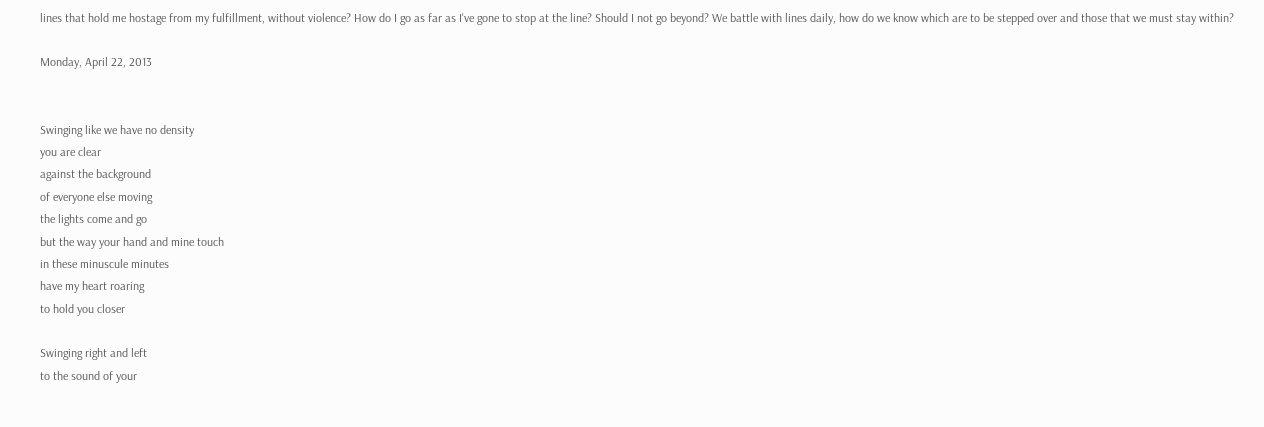lines that hold me hostage from my fulfillment, without violence? How do I go as far as I've gone to stop at the line? Should I not go beyond? We battle with lines daily, how do we know which are to be stepped over and those that we must stay within?

Monday, April 22, 2013


Swinging like we have no density
you are clear
against the background
of everyone else moving
the lights come and go
but the way your hand and mine touch
in these minuscule minutes
have my heart roaring
to hold you closer

Swinging right and left
to the sound of your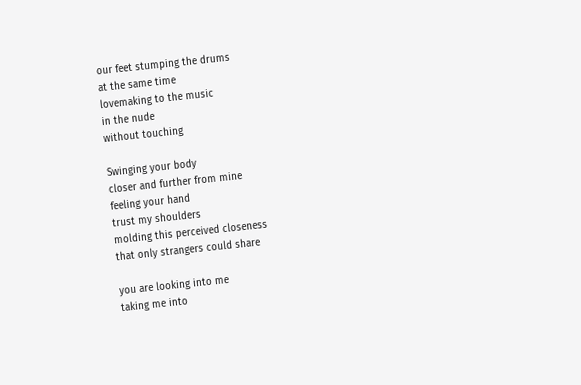our feet stumping the drums
at the same time
lovemaking to the music
in the nude
without touching

Swinging your body
closer and further from mine
feeling your hand
trust my shoulders
molding this perceived closeness
that only strangers could share

you are looking into me
taking me into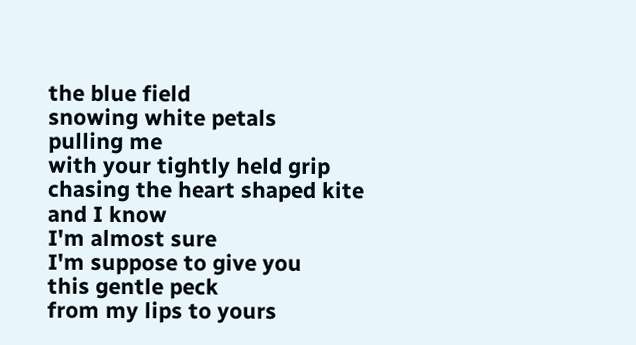the blue field
snowing white petals
pulling me
with your tightly held grip
chasing the heart shaped kite
and I know
I'm almost sure
I'm suppose to give you
this gentle peck
from my lips to yours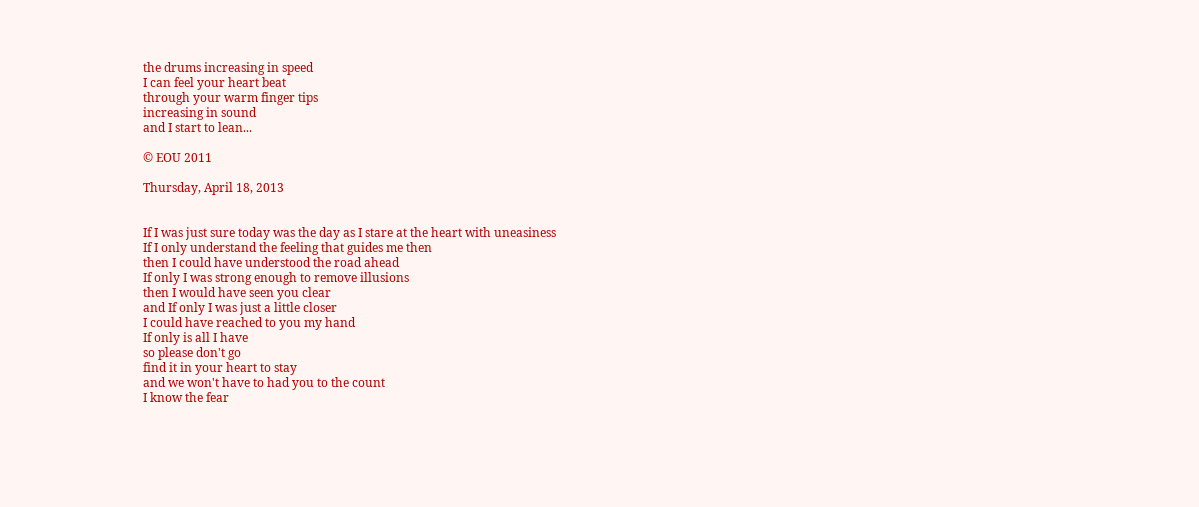the drums increasing in speed
I can feel your heart beat
through your warm finger tips
increasing in sound
and I start to lean...

© EOU 2011

Thursday, April 18, 2013


If I was just sure today was the day as I stare at the heart with uneasiness
If I only understand the feeling that guides me then
then I could have understood the road ahead
If only I was strong enough to remove illusions
then I would have seen you clear
and If only I was just a little closer
I could have reached to you my hand
If only is all I have
so please don't go
find it in your heart to stay
and we won't have to had you to the count
I know the fear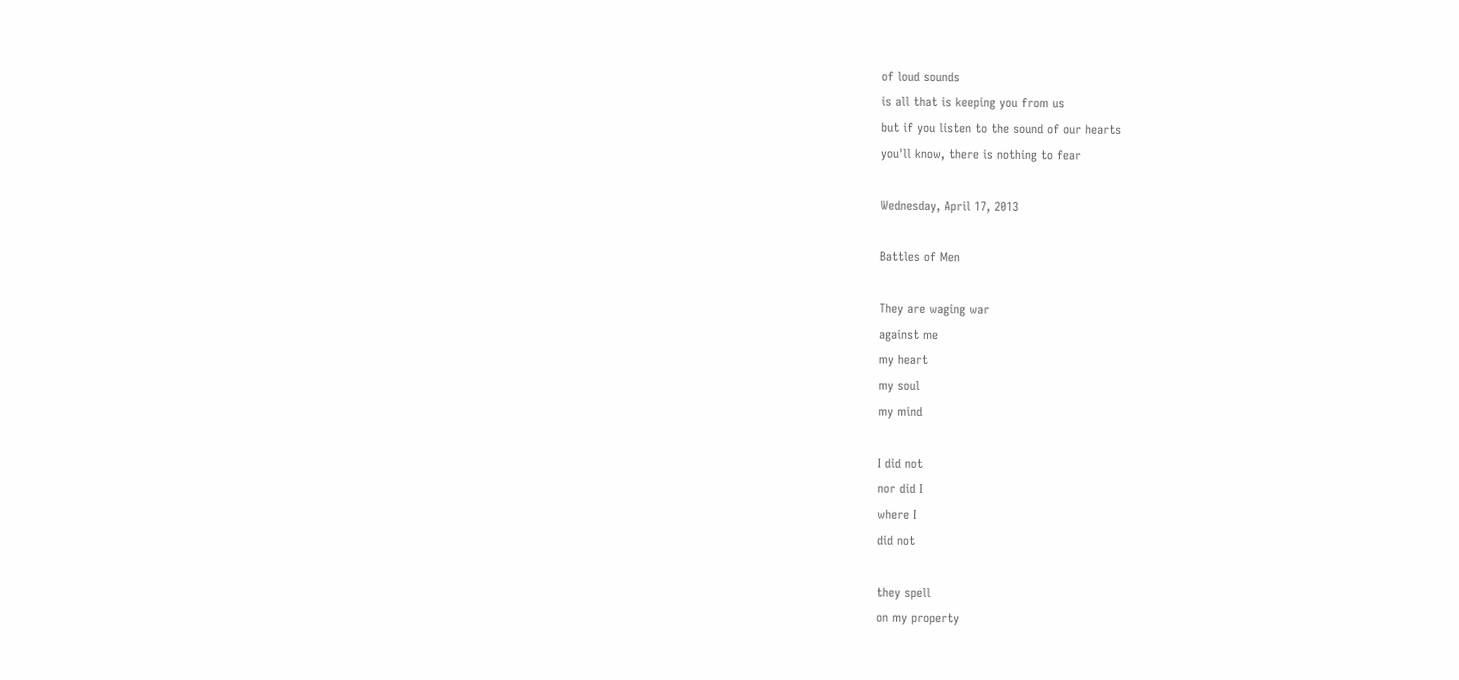of loud sounds
is all that is keeping you from us
but if you listen to the sound of our hearts
you'll know, there is nothing to fear

Wednesday, April 17, 2013

Battles of Men

They are waging war
against me
my heart
my soul
my mind

I did not
nor did I
where I
did not

they spell
on my property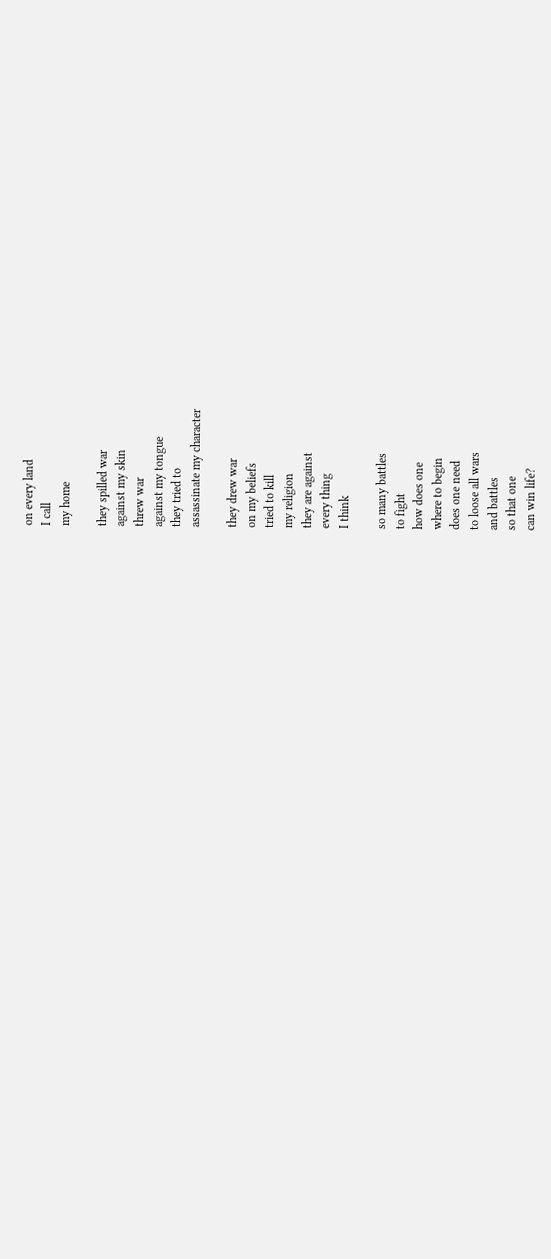on every land
I call
my home

they spilled war
against my skin
threw war
against my tongue
they tried to
assassinate my character

they drew war
on my beliefs
tried to kill
my religion
they are against
every thing
I think

so many battles
to fight
how does one
where to begin
does one need
to loose all wars
and battles
so that one
can win life?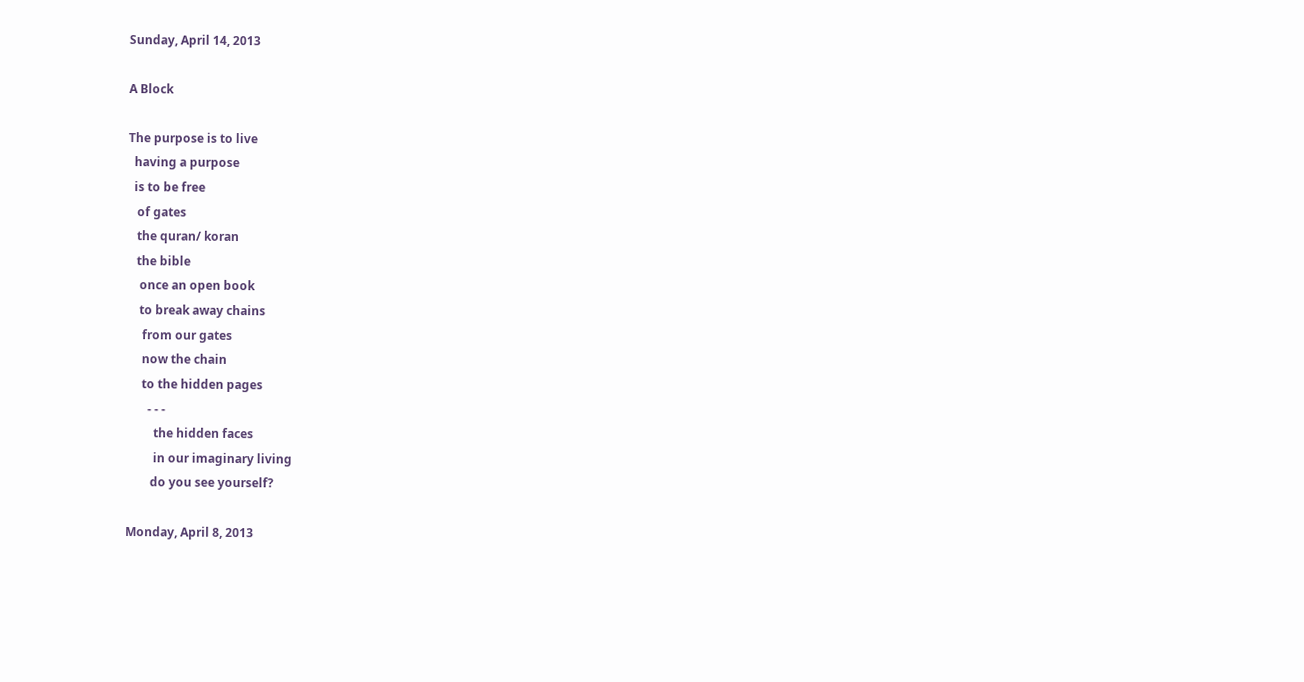Sunday, April 14, 2013

A Block

The purpose is to live
  having a purpose
  is to be free
   of gates
   the quran/ koran
   the bible
    once an open book
    to break away chains
     from our gates
     now the chain
     to the hidden pages
       - - -
         the hidden faces
         in our imaginary living
        do you see yourself?

Monday, April 8, 2013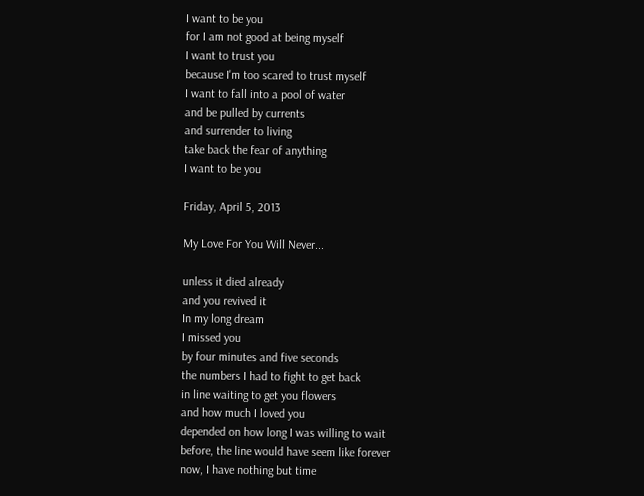I want to be you
for I am not good at being myself
I want to trust you
because I'm too scared to trust myself
I want to fall into a pool of water
and be pulled by currents
and surrender to living
take back the fear of anything
I want to be you

Friday, April 5, 2013

My Love For You Will Never...

unless it died already
and you revived it
In my long dream
I missed you
by four minutes and five seconds
the numbers I had to fight to get back
in line waiting to get you flowers
and how much I loved you
depended on how long I was willing to wait
before, the line would have seem like forever
now, I have nothing but time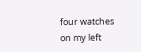four watches on my left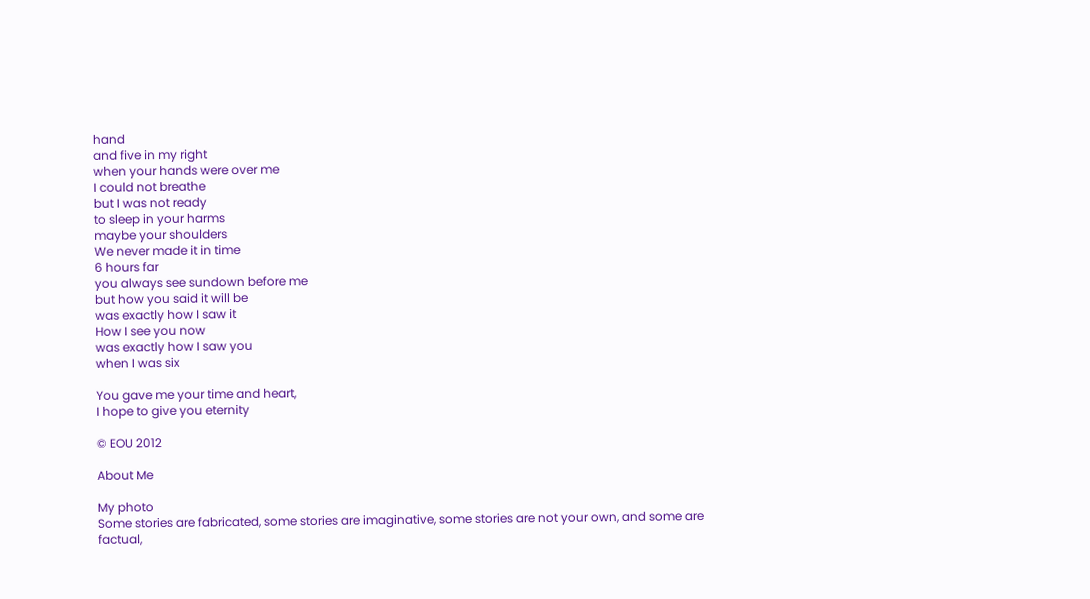hand
and five in my right
when your hands were over me
I could not breathe
but I was not ready
to sleep in your harms
maybe your shoulders
We never made it in time
6 hours far
you always see sundown before me
but how you said it will be
was exactly how I saw it
How I see you now
was exactly how I saw you
when I was six

You gave me your time and heart,
I hope to give you eternity

© EOU 2012

About Me

My photo
Some stories are fabricated, some stories are imaginative, some stories are not your own, and some are factual,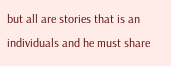but all are stories that is an individuals and he must share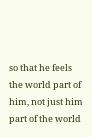so that he feels the world part of him, not just him part of the world